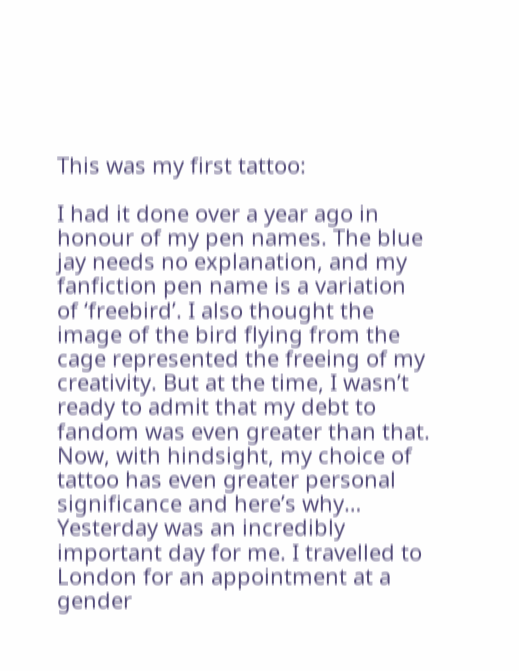This was my first tattoo:

I had it done over a year ago in honour of my pen names. The blue jay needs no explanation, and my fanfiction pen name is a variation of ‘freebird’. I also thought the image of the bird flying from the cage represented the freeing of my creativity. But at the time, I wasn’t ready to admit that my debt to fandom was even greater than that. Now, with hindsight, my choice of tattoo has even greater personal significance and here’s why…
Yesterday was an incredibly important day for me. I travelled to London for an appointment at a gender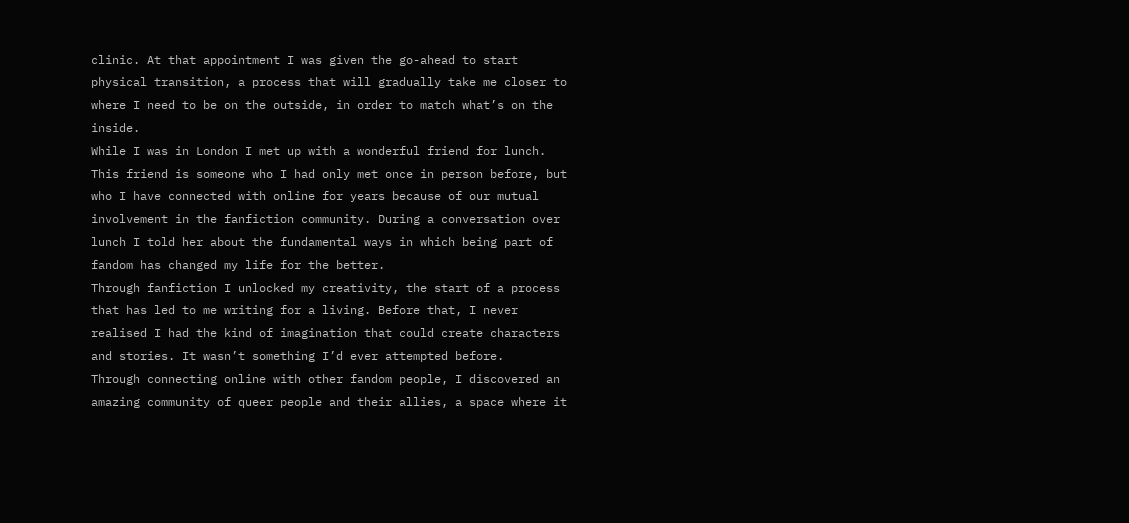clinic. At that appointment I was given the go-ahead to start physical transition, a process that will gradually take me closer to where I need to be on the outside, in order to match what’s on the inside.
While I was in London I met up with a wonderful friend for lunch. This friend is someone who I had only met once in person before, but who I have connected with online for years because of our mutual involvement in the fanfiction community. During a conversation over lunch I told her about the fundamental ways in which being part of fandom has changed my life for the better.
Through fanfiction I unlocked my creativity, the start of a process that has led to me writing for a living. Before that, I never realised I had the kind of imagination that could create characters and stories. It wasn’t something I’d ever attempted before.
Through connecting online with other fandom people, I discovered an amazing community of queer people and their allies, a space where it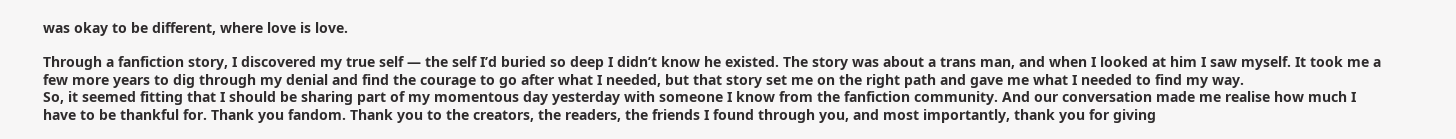was okay to be different, where love is love.

Through a fanfiction story, I discovered my true self — the self I’d buried so deep I didn’t know he existed. The story was about a trans man, and when I looked at him I saw myself. It took me a few more years to dig through my denial and find the courage to go after what I needed, but that story set me on the right path and gave me what I needed to find my way.
So, it seemed fitting that I should be sharing part of my momentous day yesterday with someone I know from the fanfiction community. And our conversation made me realise how much I have to be thankful for. Thank you fandom. Thank you to the creators, the readers, the friends I found through you, and most importantly, thank you for giving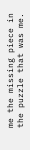me the missing piece in the puzzle that was me.